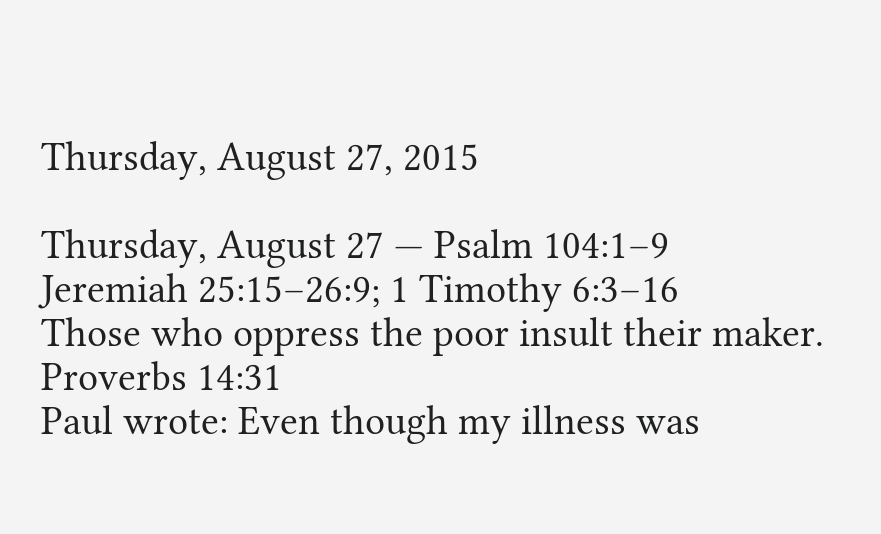Thursday, August 27, 2015

Thursday, August 27 — Psalm 104:1–9
Jeremiah 25:15–26:9; 1 Timothy 6:3–16
Those who oppress the poor insult their maker. Proverbs 14:31
Paul wrote: Even though my illness was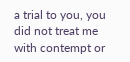a trial to you, you did not treat me with contempt or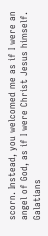scorn. Instead, you welcomed me as if I were an angel of God, as if I were Christ Jesus himself. Galatians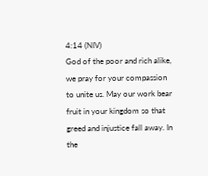4:14 (NIV)
God of the poor and rich alike, we pray for your compassion to unite us. May our work bear fruit in your kingdom so that greed and injustice fall away. In the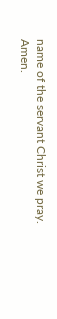name of the servant Christ we pray. Amen.